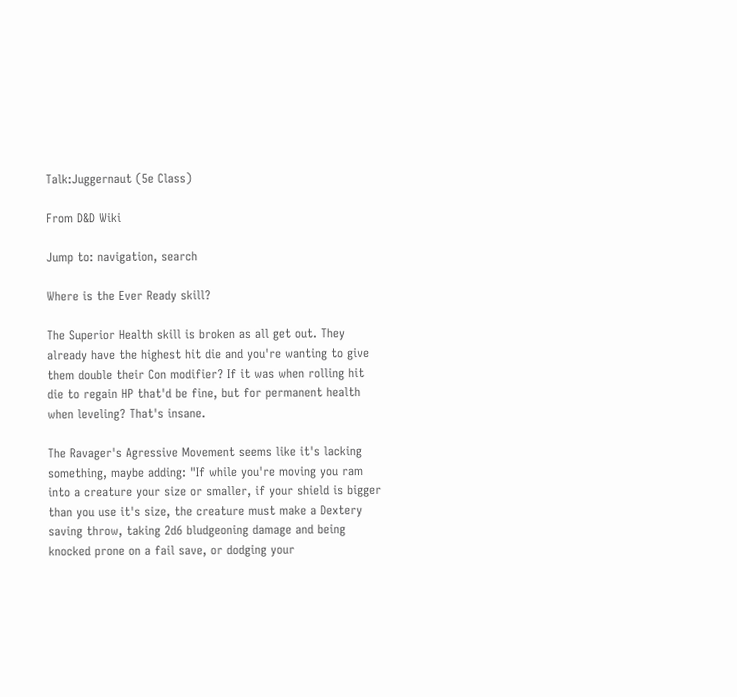Talk:Juggernaut (5e Class)

From D&D Wiki

Jump to: navigation, search

Where is the Ever Ready skill?

The Superior Health skill is broken as all get out. They already have the highest hit die and you're wanting to give them double their Con modifier? If it was when rolling hit die to regain HP that'd be fine, but for permanent health when leveling? That's insane.

The Ravager's Agressive Movement seems like it's lacking something, maybe adding: "If while you're moving you ram into a creature your size or smaller, if your shield is bigger than you use it's size, the creature must make a Dextery saving throw, taking 2d6 bludgeoning damage and being knocked prone on a fail save, or dodging your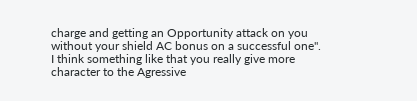charge and getting an Opportunity attack on you without your shield AC bonus on a successful one". I think something like that you really give more character to the Agressive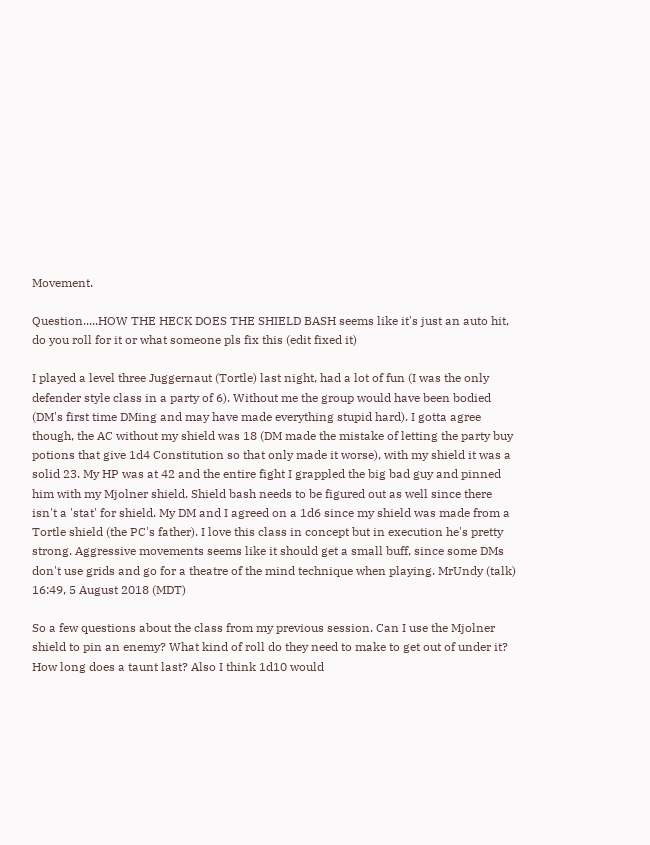Movement.

Question.....HOW THE HECK DOES THE SHIELD BASH seems like it's just an auto hit, do you roll for it or what someone pls fix this (edit fixed it)

I played a level three Juggernaut (Tortle) last night, had a lot of fun (I was the only defender style class in a party of 6). Without me the group would have been bodied (DM's first time DMing and may have made everything stupid hard). I gotta agree though, the AC without my shield was 18 (DM made the mistake of letting the party buy potions that give 1d4 Constitution so that only made it worse), with my shield it was a solid 23. My HP was at 42 and the entire fight I grappled the big bad guy and pinned him with my Mjolner shield. Shield bash needs to be figured out as well since there isn't a 'stat' for shield. My DM and I agreed on a 1d6 since my shield was made from a Tortle shield (the PC's father). I love this class in concept but in execution he's pretty strong. Aggressive movements seems like it should get a small buff, since some DMs don't use grids and go for a theatre of the mind technique when playing. MrUndy (talk) 16:49, 5 August 2018 (MDT)

So a few questions about the class from my previous session. Can I use the Mjolner shield to pin an enemy? What kind of roll do they need to make to get out of under it? How long does a taunt last? Also I think 1d10 would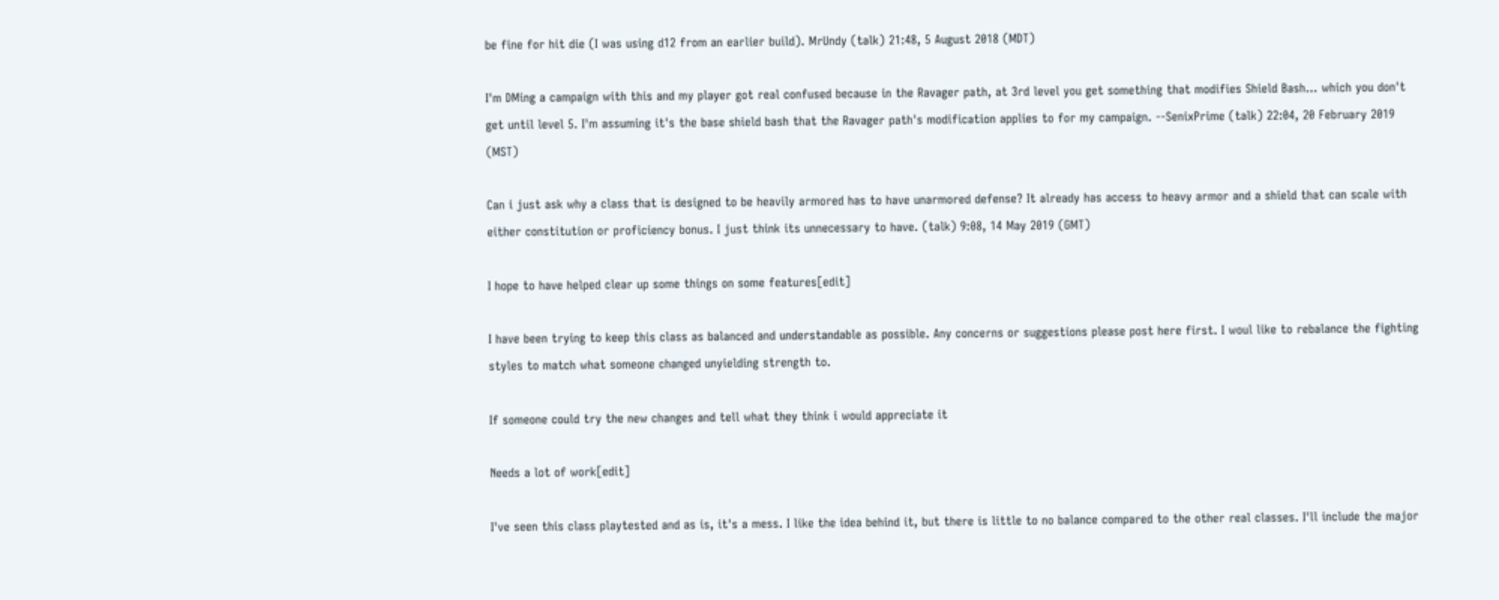be fine for hit die (I was using d12 from an earlier build). MrUndy (talk) 21:48, 5 August 2018 (MDT)

I'm DMing a campaign with this and my player got real confused because in the Ravager path, at 3rd level you get something that modifies Shield Bash... which you don't get until level 5. I'm assuming it's the base shield bash that the Ravager path's modification applies to for my campaign. --SenixPrime (talk) 22:04, 20 February 2019 (MST)

Can i just ask why a class that is designed to be heavily armored has to have unarmored defense? It already has access to heavy armor and a shield that can scale with either constitution or proficiency bonus. I just think its unnecessary to have. (talk) 9:08, 14 May 2019 (GMT)

I hope to have helped clear up some things on some features[edit]

I have been trying to keep this class as balanced and understandable as possible. Any concerns or suggestions please post here first. I woul like to rebalance the fighting styles to match what someone changed unyielding strength to.

If someone could try the new changes and tell what they think i would appreciate it

Needs a lot of work[edit]

I've seen this class playtested and as is, it's a mess. I like the idea behind it, but there is little to no balance compared to the other real classes. I'll include the major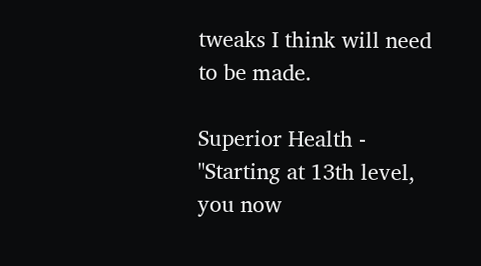tweaks I think will need to be made.

Superior Health - "Starting at 13th level, you now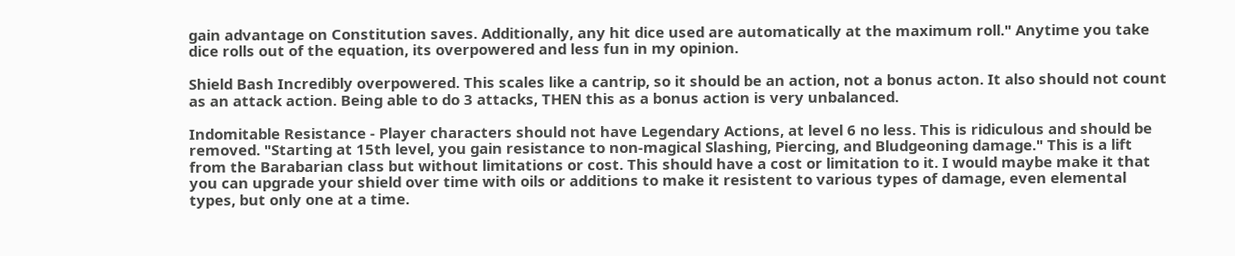gain advantage on Constitution saves. Additionally, any hit dice used are automatically at the maximum roll." Anytime you take dice rolls out of the equation, its overpowered and less fun in my opinion.

Shield Bash Incredibly overpowered. This scales like a cantrip, so it should be an action, not a bonus acton. It also should not count as an attack action. Being able to do 3 attacks, THEN this as a bonus action is very unbalanced.

Indomitable Resistance - Player characters should not have Legendary Actions, at level 6 no less. This is ridiculous and should be removed. "Starting at 15th level, you gain resistance to non-magical Slashing, Piercing, and Bludgeoning damage." This is a lift from the Barabarian class but without limitations or cost. This should have a cost or limitation to it. I would maybe make it that you can upgrade your shield over time with oils or additions to make it resistent to various types of damage, even elemental types, but only one at a time.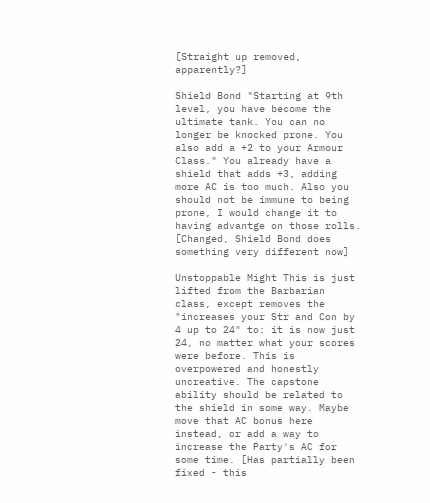[Straight up removed, apparently?]

Shield Bond "Starting at 9th level, you have become the ultimate tank. You can no longer be knocked prone. You also add a +2 to your Armour Class." You already have a shield that adds +3, adding more AC is too much. Also you should not be immune to being prone, I would change it to having advantge on those rolls. [Changed, Shield Bond does something very different now]

Unstoppable Might This is just lifted from the Barbarian class, except removes the "increases your Str and Con by 4 up to 24" to: it is now just 24, no matter what your scores were before. This is overpowered and honestly uncreative. The capstone ability should be related to the shield in some way. Maybe move that AC bonus here instead, or add a way to increase the Party's AC for some time. [Has partially been fixed - this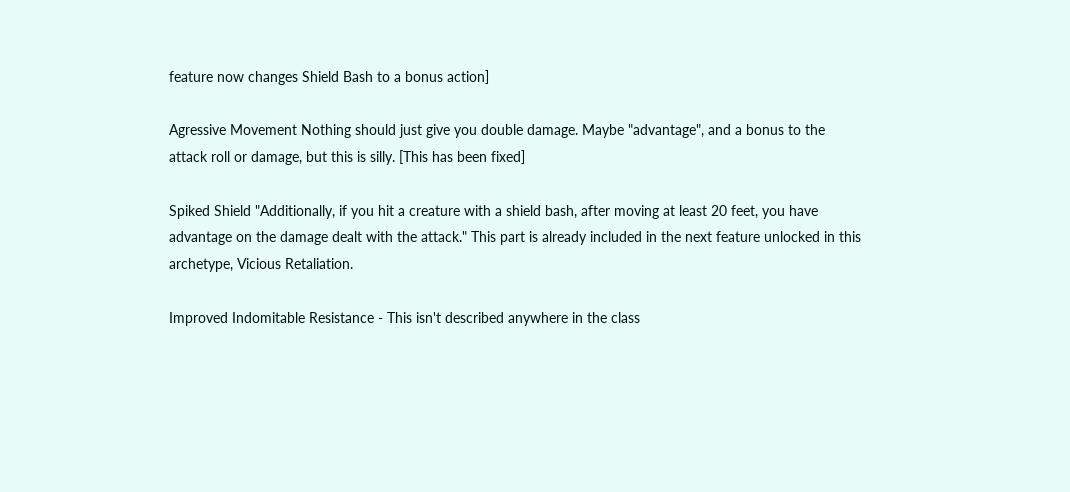feature now changes Shield Bash to a bonus action]

Agressive Movement Nothing should just give you double damage. Maybe "advantage", and a bonus to the attack roll or damage, but this is silly. [This has been fixed]

Spiked Shield "Additionally, if you hit a creature with a shield bash, after moving at least 20 feet, you have advantage on the damage dealt with the attack." This part is already included in the next feature unlocked in this archetype, Vicious Retaliation.

Improved Indomitable Resistance - This isn't described anywhere in the class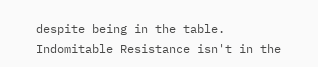despite being in the table. Indomitable Resistance isn't in the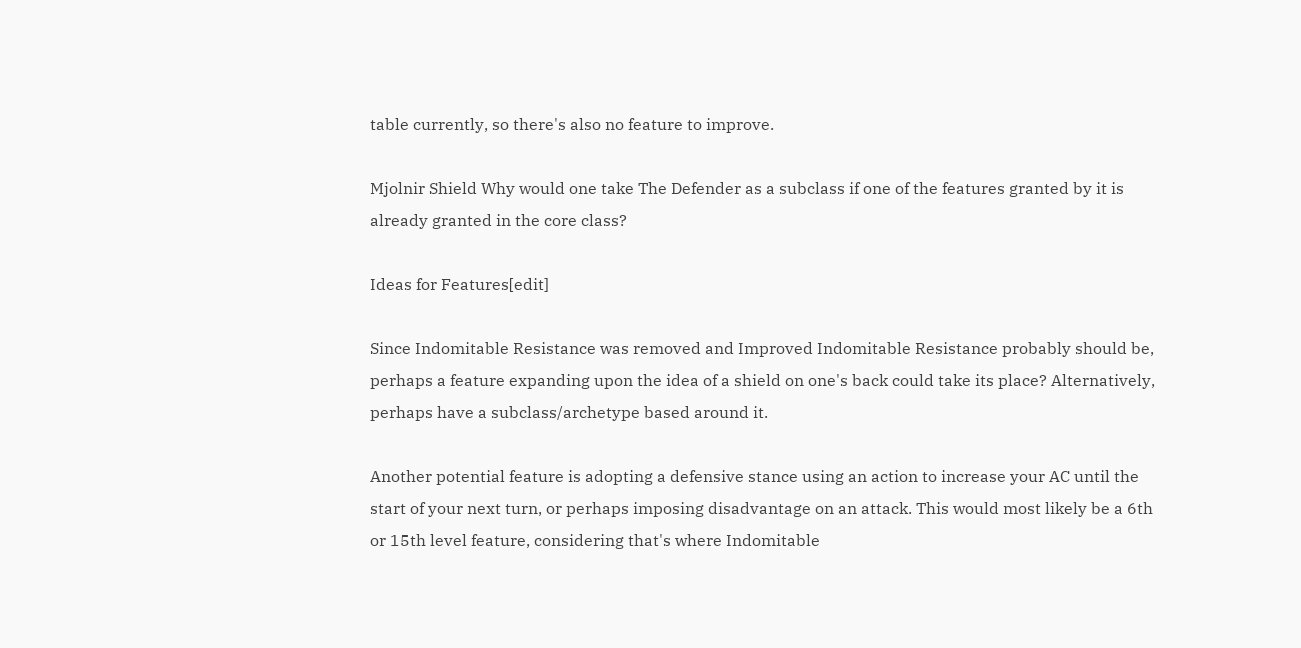table currently, so there's also no feature to improve.

Mjolnir Shield Why would one take The Defender as a subclass if one of the features granted by it is already granted in the core class?

Ideas for Features[edit]

Since Indomitable Resistance was removed and Improved Indomitable Resistance probably should be, perhaps a feature expanding upon the idea of a shield on one's back could take its place? Alternatively, perhaps have a subclass/archetype based around it.

Another potential feature is adopting a defensive stance using an action to increase your AC until the start of your next turn, or perhaps imposing disadvantage on an attack. This would most likely be a 6th or 15th level feature, considering that's where Indomitable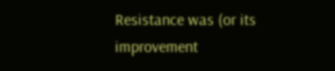Resistance was (or its improvement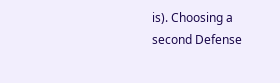is). Choosing a second Defense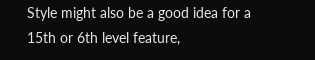Style might also be a good idea for a 15th or 6th level feature,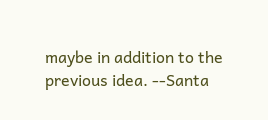maybe in addition to the previous idea. --Santa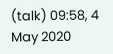(talk) 09:58, 4 May 2020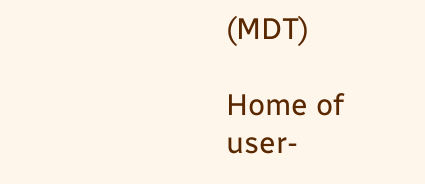(MDT)

Home of user-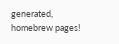generated,
homebrew pages!